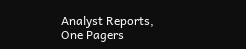Analyst Reports, One Pagers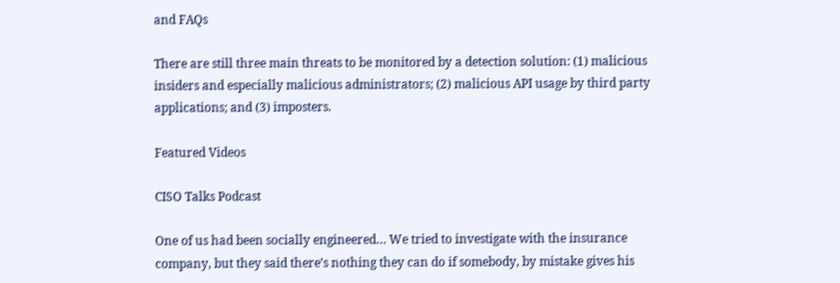and FAQs

There are still three main threats to be monitored by a detection solution: (1) malicious insiders and especially malicious administrators; (2) malicious API usage by third party applications; and (3) imposters.

Featured Videos

CISO Talks Podcast

One of us had been socially engineered… We tried to investigate with the insurance company, but they said there’s nothing they can do if somebody, by mistake gives his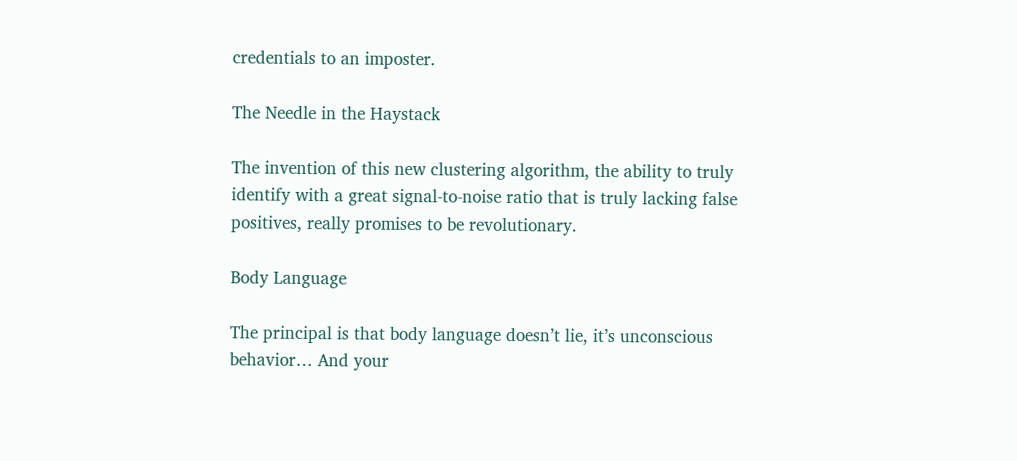credentials to an imposter.

The Needle in the Haystack

The invention of this new clustering algorithm, the ability to truly identify with a great signal-to-noise ratio that is truly lacking false positives, really promises to be revolutionary.

Body Language

The principal is that body language doesn’t lie, it’s unconscious behavior… And your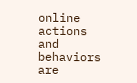online actions and behaviors are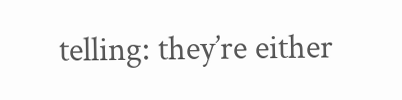telling: they’re either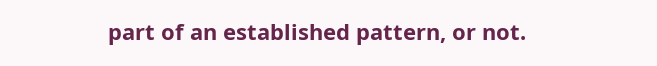part of an established pattern, or not.